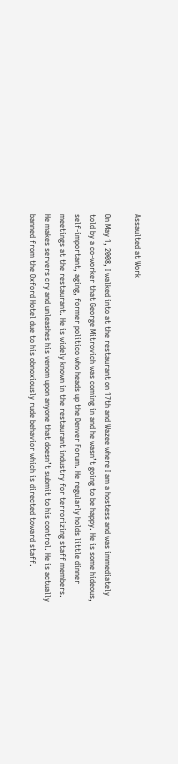Assaulted at Work

On May 1, 2008, I walked into at the restaurant on 17th and Wazee where I am a hostess and was immediately told by a co-worker that George Mitrovich was coming in and he wasn’t going to be happy. He is some hideous, self-important, aging, former politico who heads up the Denver Forum. He regularly holds little dinner meetings at the restaurant. He is widely known in the restaurant industry for terrorizing staff members. He makes servers cry and unleashes his venom upon anyone that doesn’t submit to his control. He is actually banned from the Oxford Hotel due to his obnoxiously rude behavior which is directed toward staff.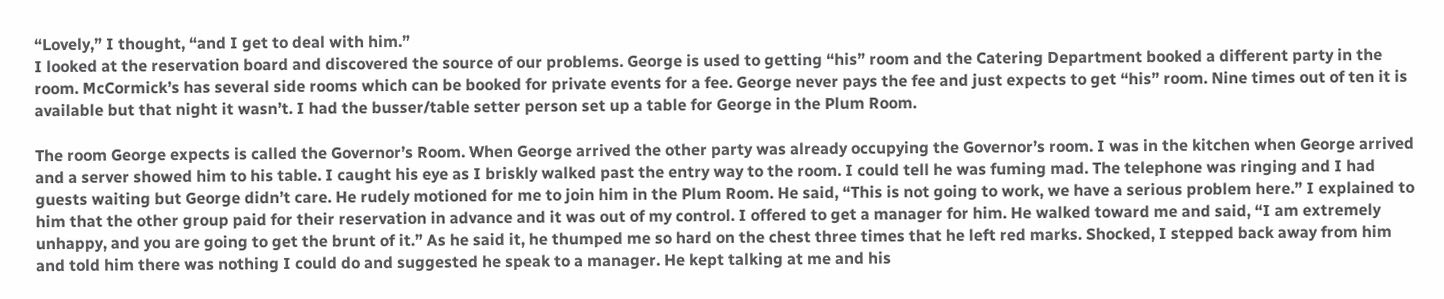“Lovely,” I thought, “and I get to deal with him.”
I looked at the reservation board and discovered the source of our problems. George is used to getting “his” room and the Catering Department booked a different party in the room. McCormick’s has several side rooms which can be booked for private events for a fee. George never pays the fee and just expects to get “his” room. Nine times out of ten it is available but that night it wasn’t. I had the busser/table setter person set up a table for George in the Plum Room.

The room George expects is called the Governor’s Room. When George arrived the other party was already occupying the Governor’s room. I was in the kitchen when George arrived and a server showed him to his table. I caught his eye as I briskly walked past the entry way to the room. I could tell he was fuming mad. The telephone was ringing and I had guests waiting but George didn’t care. He rudely motioned for me to join him in the Plum Room. He said, “This is not going to work, we have a serious problem here.” I explained to him that the other group paid for their reservation in advance and it was out of my control. I offered to get a manager for him. He walked toward me and said, “I am extremely unhappy, and you are going to get the brunt of it.” As he said it, he thumped me so hard on the chest three times that he left red marks. Shocked, I stepped back away from him and told him there was nothing I could do and suggested he speak to a manager. He kept talking at me and his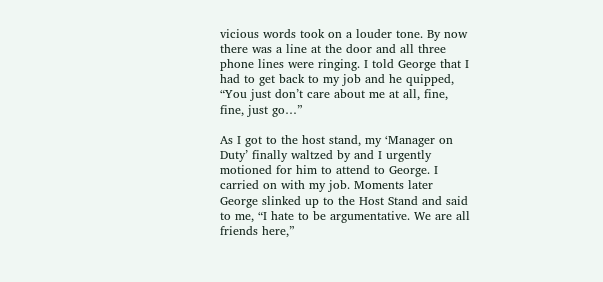vicious words took on a louder tone. By now there was a line at the door and all three phone lines were ringing. I told George that I had to get back to my job and he quipped, “You just don’t care about me at all, fine, fine, just go…”

As I got to the host stand, my ‘Manager on Duty’ finally waltzed by and I urgently motioned for him to attend to George. I carried on with my job. Moments later George slinked up to the Host Stand and said to me, “I hate to be argumentative. We are all friends here,”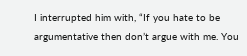I interrupted him with, “If you hate to be argumentative then don’t argue with me. You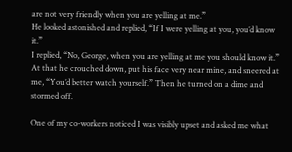are not very friendly when you are yelling at me.”
He looked astonished and replied, “If I were yelling at you, you’d know it.”
I replied, “No, George, when you are yelling at me you should know it.”
At that he crouched down, put his face very near mine, and sneered at me, “You’d better watch yourself.” Then he turned on a dime and stormed off.

One of my co-workers noticed I was visibly upset and asked me what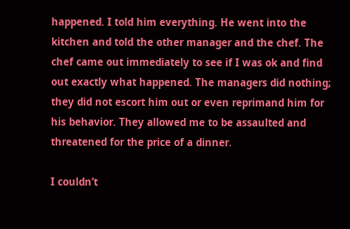happened. I told him everything. He went into the kitchen and told the other manager and the chef. The chef came out immediately to see if I was ok and find out exactly what happened. The managers did nothing; they did not escort him out or even reprimand him for his behavior. They allowed me to be assaulted and threatened for the price of a dinner.

I couldn’t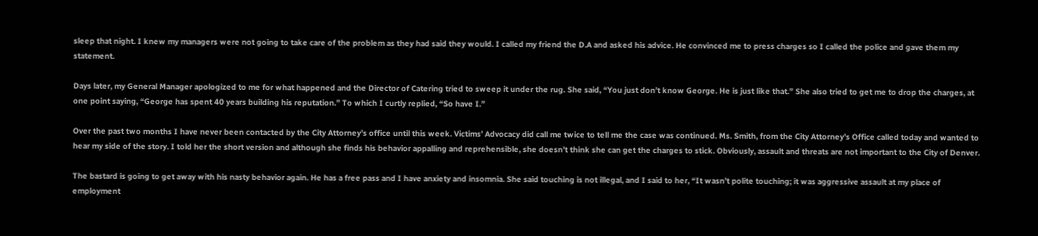sleep that night. I knew my managers were not going to take care of the problem as they had said they would. I called my friend the D.A and asked his advice. He convinced me to press charges so I called the police and gave them my statement.

Days later, my General Manager apologized to me for what happened and the Director of Catering tried to sweep it under the rug. She said, “You just don’t know George. He is just like that.” She also tried to get me to drop the charges, at one point saying, “George has spent 40 years building his reputation.” To which I curtly replied, “So have I.”

Over the past two months I have never been contacted by the City Attorney’s office until this week. Victims’ Advocacy did call me twice to tell me the case was continued. Ms. Smith, from the City Attorney’s Office called today and wanted to hear my side of the story. I told her the short version and although she finds his behavior appalling and reprehensible, she doesn’t think she can get the charges to stick. Obviously, assault and threats are not important to the City of Denver.

The bastard is going to get away with his nasty behavior again. He has a free pass and I have anxiety and insomnia. She said touching is not illegal, and I said to her, “It wasn’t polite touching; it was aggressive assault at my place of employment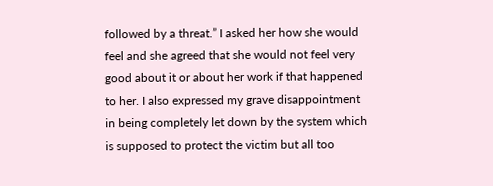followed by a threat.” I asked her how she would feel and she agreed that she would not feel very good about it or about her work if that happened to her. I also expressed my grave disappointment in being completely let down by the system which is supposed to protect the victim but all too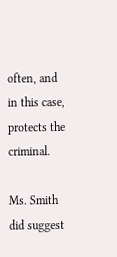often, and in this case, protects the criminal.

Ms. Smith did suggest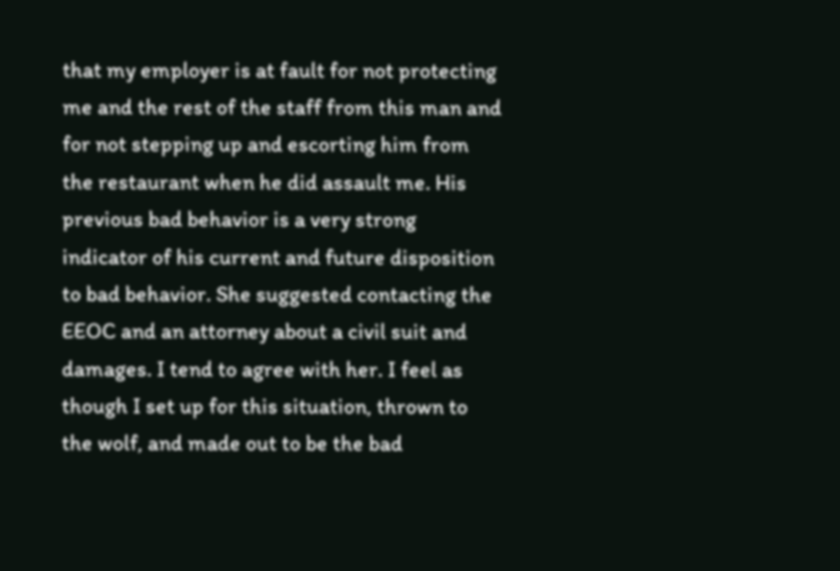that my employer is at fault for not protecting me and the rest of the staff from this man and for not stepping up and escorting him from the restaurant when he did assault me. His previous bad behavior is a very strong indicator of his current and future disposition to bad behavior. She suggested contacting the EEOC and an attorney about a civil suit and damages. I tend to agree with her. I feel as though I set up for this situation, thrown to the wolf, and made out to be the bad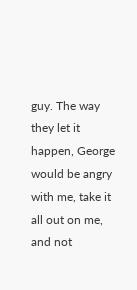guy. The way they let it happen, George would be angry with me, take it all out on me, and not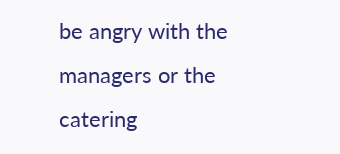be angry with the managers or the catering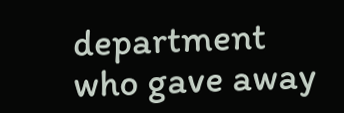department who gave away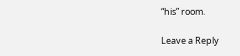“his” room.

Leave a Reply